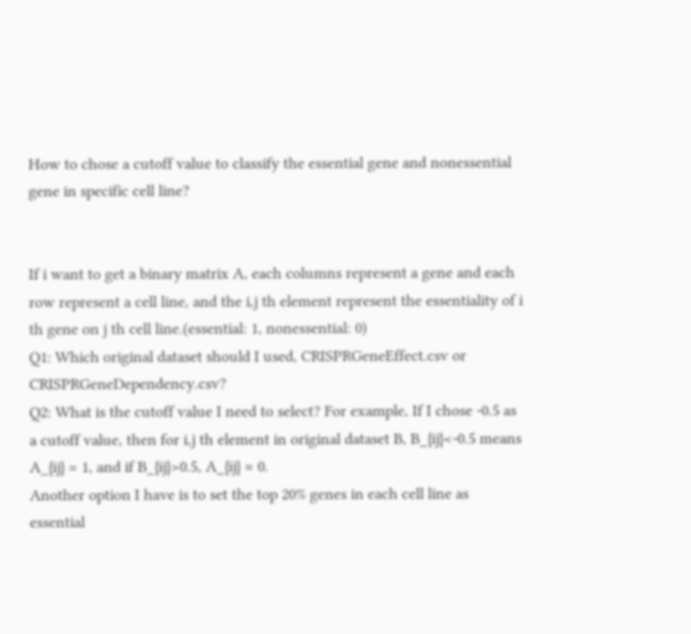How to chose a cutoff value to classify the essential gene and nonessential gene in specific cell line?


If i want to get a binary matrix A, each columns represent a gene and each row represent a cell line, and the i,j th element represent the essentiality of i th gene on j th cell line.(essential: 1, nonessential: 0)
Q1: Which original dataset should I used, CRISPRGeneEffect.csv or CRISPRGeneDependency.csv?
Q2: What is the cutoff value I need to select? For example, If I chose -0.5 as a cutoff value, then for i,j th element in original dataset B, B_{ij}<-0.5 means A_{ij} = 1, and if B_{ij}>0.5, A_{ij} = 0.
Another option I have is to set the top 20% genes in each cell line as essential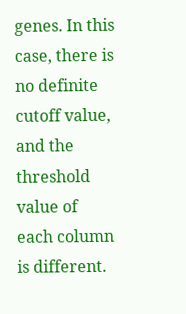genes. In this case, there is no definite cutoff value, and the threshold value of each column is different.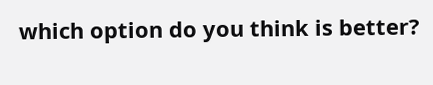which option do you think is better?